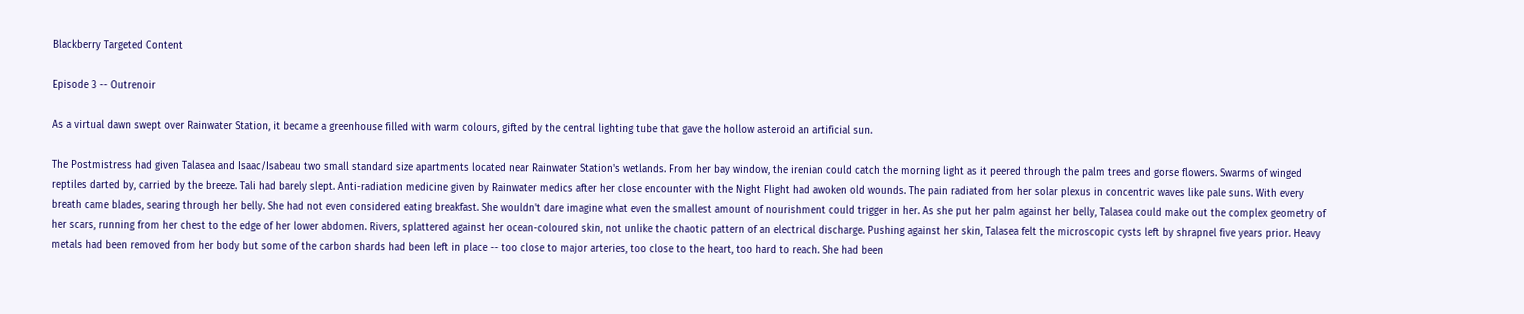Blackberry Targeted Content

Episode 3 -- Outrenoir

As a virtual dawn swept over Rainwater Station, it became a greenhouse filled with warm colours, gifted by the central lighting tube that gave the hollow asteroid an artificial sun.

The Postmistress had given Talasea and Isaac/Isabeau two small standard size apartments located near Rainwater Station's wetlands. From her bay window, the irenian could catch the morning light as it peered through the palm trees and gorse flowers. Swarms of winged reptiles darted by, carried by the breeze. Tali had barely slept. Anti-radiation medicine given by Rainwater medics after her close encounter with the Night Flight had awoken old wounds. The pain radiated from her solar plexus in concentric waves like pale suns. With every breath came blades, searing through her belly. She had not even considered eating breakfast. She wouldn't dare imagine what even the smallest amount of nourishment could trigger in her. As she put her palm against her belly, Talasea could make out the complex geometry of her scars, running from her chest to the edge of her lower abdomen. Rivers, splattered against her ocean-coloured skin, not unlike the chaotic pattern of an electrical discharge. Pushing against her skin, Talasea felt the microscopic cysts left by shrapnel five years prior. Heavy metals had been removed from her body but some of the carbon shards had been left in place -- too close to major arteries, too close to the heart, too hard to reach. She had been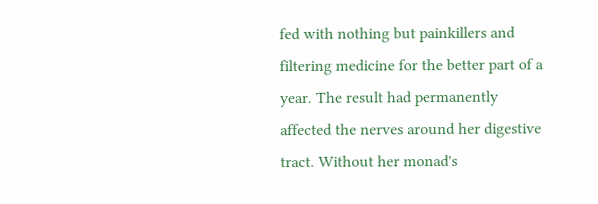fed with nothing but painkillers and filtering medicine for the better part of a year. The result had permanently affected the nerves around her digestive tract. Without her monad's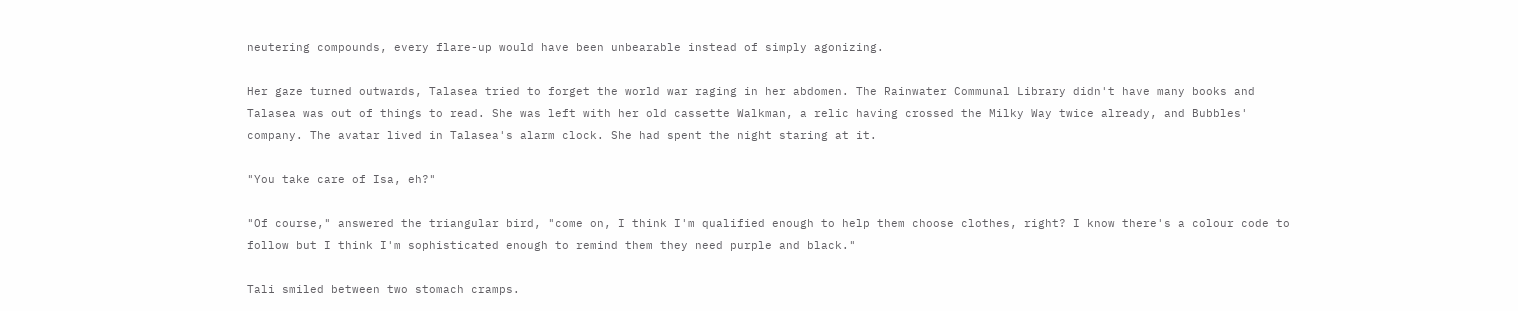neutering compounds, every flare-up would have been unbearable instead of simply agonizing.

Her gaze turned outwards, Talasea tried to forget the world war raging in her abdomen. The Rainwater Communal Library didn't have many books and Talasea was out of things to read. She was left with her old cassette Walkman, a relic having crossed the Milky Way twice already, and Bubbles' company. The avatar lived in Talasea's alarm clock. She had spent the night staring at it.

"You take care of Isa, eh?"

"Of course," answered the triangular bird, "come on, I think I'm qualified enough to help them choose clothes, right? I know there's a colour code to follow but I think I'm sophisticated enough to remind them they need purple and black."

Tali smiled between two stomach cramps.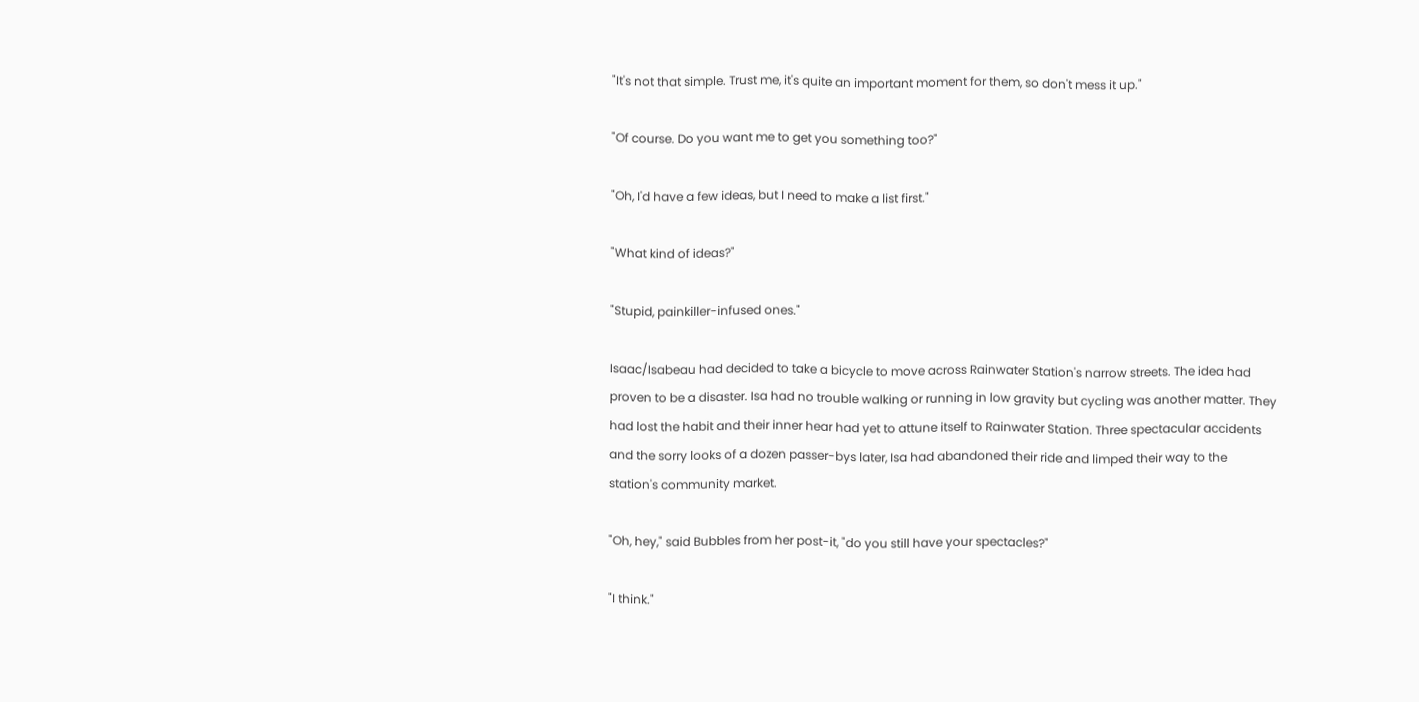"It's not that simple. Trust me, it's quite an important moment for them, so don't mess it up."

"Of course. Do you want me to get you something too?"

"Oh, I'd have a few ideas, but I need to make a list first."

"What kind of ideas?"

"Stupid, painkiller-infused ones."

Isaac/Isabeau had decided to take a bicycle to move across Rainwater Station's narrow streets. The idea had proven to be a disaster. Isa had no trouble walking or running in low gravity but cycling was another matter. They had lost the habit and their inner hear had yet to attune itself to Rainwater Station. Three spectacular accidents and the sorry looks of a dozen passer-bys later, Isa had abandoned their ride and limped their way to the station's community market.

"Oh, hey," said Bubbles from her post-it, "do you still have your spectacles?"

"I think."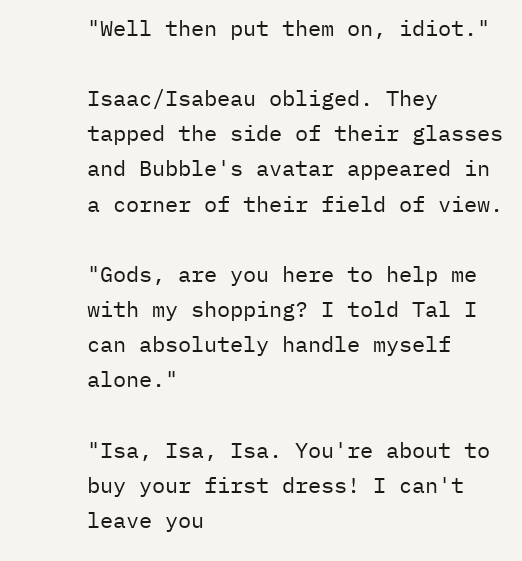"Well then put them on, idiot."

Isaac/Isabeau obliged. They tapped the side of their glasses and Bubble's avatar appeared in a corner of their field of view.

"Gods, are you here to help me with my shopping? I told Tal I can absolutely handle myself alone."

"Isa, Isa, Isa. You're about to buy your first dress! I can't leave you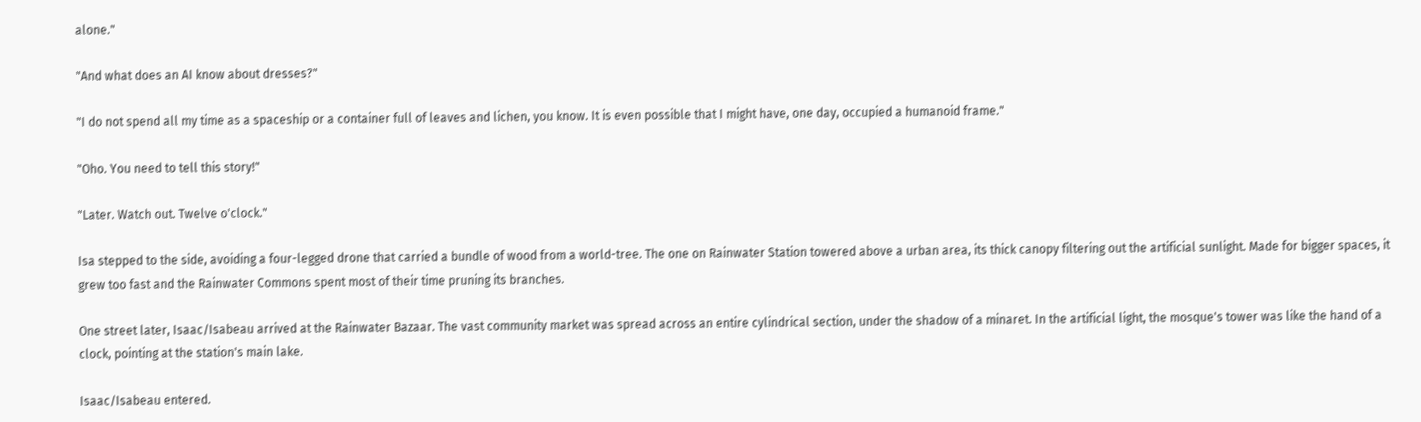alone."

"And what does an AI know about dresses?"

"I do not spend all my time as a spaceship or a container full of leaves and lichen, you know. It is even possible that I might have, one day, occupied a humanoid frame."

"Oho. You need to tell this story!"

"Later. Watch out. Twelve o'clock."

Isa stepped to the side, avoiding a four-legged drone that carried a bundle of wood from a world-tree. The one on Rainwater Station towered above a urban area, its thick canopy filtering out the artificial sunlight. Made for bigger spaces, it grew too fast and the Rainwater Commons spent most of their time pruning its branches.

One street later, Isaac/Isabeau arrived at the Rainwater Bazaar. The vast community market was spread across an entire cylindrical section, under the shadow of a minaret. In the artificial light, the mosque's tower was like the hand of a clock, pointing at the station's main lake.

Isaac/Isabeau entered.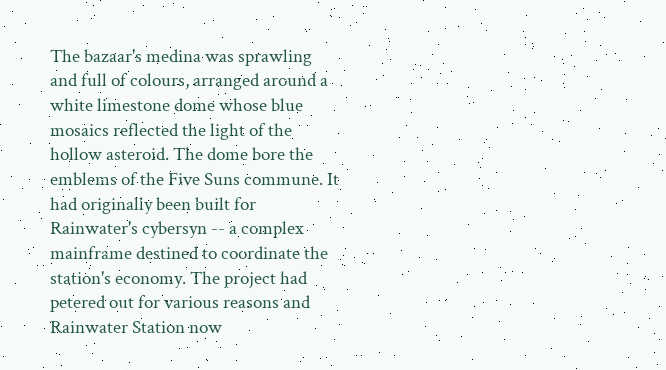The bazaar's medina was sprawling and full of colours, arranged around a white limestone dome whose blue mosaics reflected the light of the hollow asteroid. The dome bore the emblems of the Five Suns commune. It had originally been built for Rainwater's cybersyn -- a complex mainframe destined to coordinate the station's economy. The project had petered out for various reasons and Rainwater Station now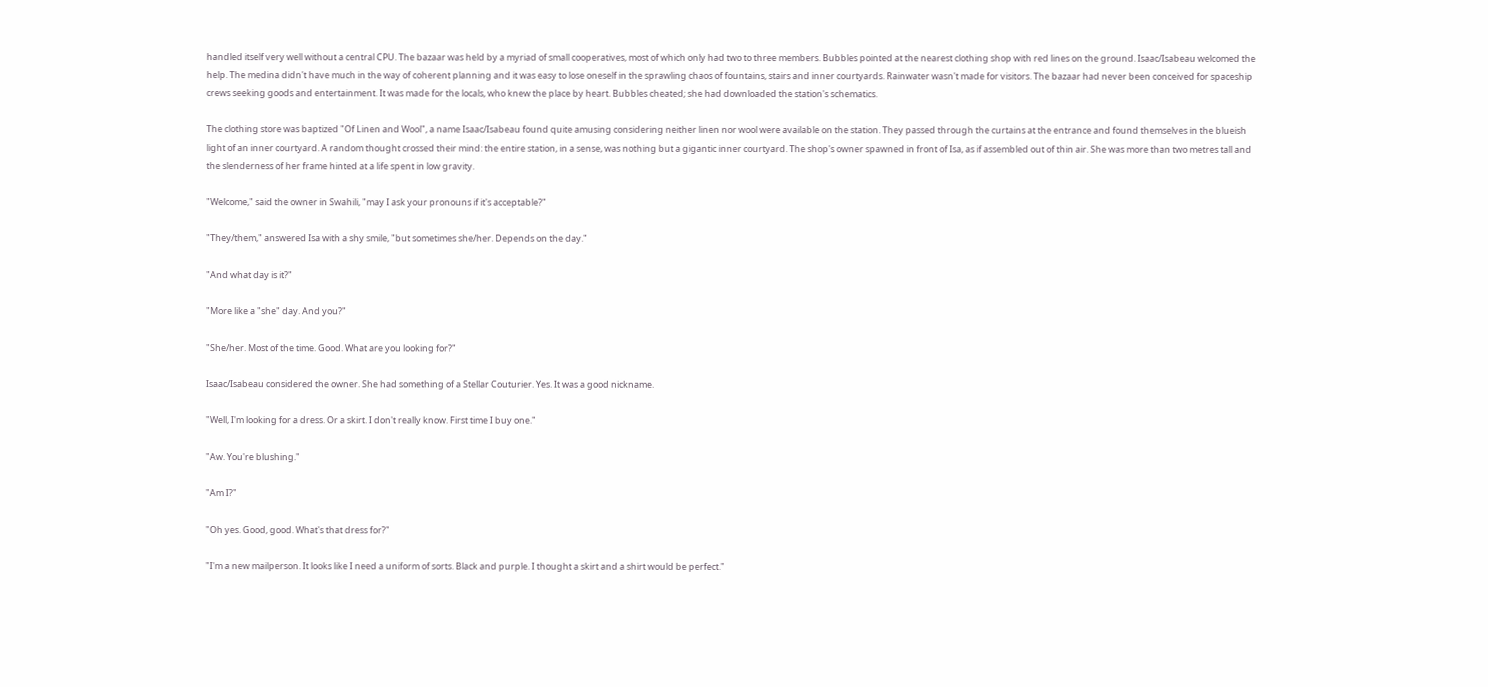handled itself very well without a central CPU. The bazaar was held by a myriad of small cooperatives, most of which only had two to three members. Bubbles pointed at the nearest clothing shop with red lines on the ground. Isaac/Isabeau welcomed the help. The medina didn't have much in the way of coherent planning and it was easy to lose oneself in the sprawling chaos of fountains, stairs and inner courtyards. Rainwater wasn't made for visitors. The bazaar had never been conceived for spaceship crews seeking goods and entertainment. It was made for the locals, who knew the place by heart. Bubbles cheated; she had downloaded the station's schematics.

The clothing store was baptized "Of Linen and Wool", a name Isaac/Isabeau found quite amusing considering neither linen nor wool were available on the station. They passed through the curtains at the entrance and found themselves in the blueish light of an inner courtyard. A random thought crossed their mind: the entire station, in a sense, was nothing but a gigantic inner courtyard. The shop's owner spawned in front of Isa, as if assembled out of thin air. She was more than two metres tall and the slenderness of her frame hinted at a life spent in low gravity.

"Welcome," said the owner in Swahili, "may I ask your pronouns if it's acceptable?"

"They/them," answered Isa with a shy smile, "but sometimes she/her. Depends on the day."

"And what day is it?"

"More like a "she" day. And you?"

"She/her. Most of the time. Good. What are you looking for?"

Isaac/Isabeau considered the owner. She had something of a Stellar Couturier. Yes. It was a good nickname.

"Well, I'm looking for a dress. Or a skirt. I don't really know. First time I buy one."

"Aw. You're blushing."

"Am I?"

"Oh yes. Good, good. What's that dress for?"

"I'm a new mailperson. It looks like I need a uniform of sorts. Black and purple. I thought a skirt and a shirt would be perfect."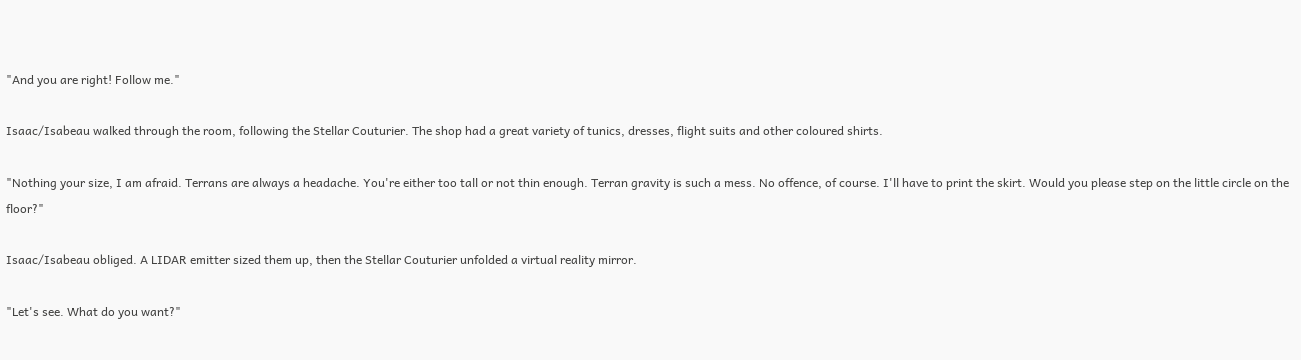"And you are right! Follow me."

Isaac/Isabeau walked through the room, following the Stellar Couturier. The shop had a great variety of tunics, dresses, flight suits and other coloured shirts.

"Nothing your size, I am afraid. Terrans are always a headache. You're either too tall or not thin enough. Terran gravity is such a mess. No offence, of course. I'll have to print the skirt. Would you please step on the little circle on the floor?"

Isaac/Isabeau obliged. A LIDAR emitter sized them up, then the Stellar Couturier unfolded a virtual reality mirror.

"Let's see. What do you want?"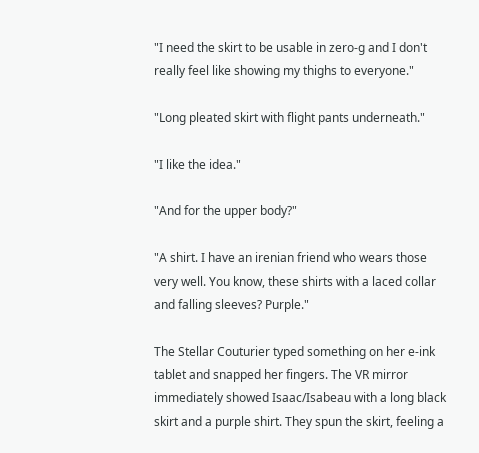"I need the skirt to be usable in zero-g and I don't really feel like showing my thighs to everyone."

"Long pleated skirt with flight pants underneath."

"I like the idea."

"And for the upper body?"

"A shirt. I have an irenian friend who wears those very well. You know, these shirts with a laced collar and falling sleeves? Purple."

The Stellar Couturier typed something on her e-ink tablet and snapped her fingers. The VR mirror immediately showed Isaac/Isabeau with a long black skirt and a purple shirt. They spun the skirt, feeling a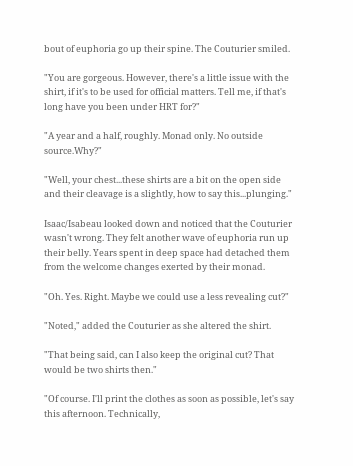bout of euphoria go up their spine. The Couturier smiled.

"You are gorgeous. However, there's a little issue with the shirt, if it's to be used for official matters. Tell me, if that's long have you been under HRT for?"

"A year and a half, roughly. Monad only. No outside source.Why?"

"Well, your chest...these shirts are a bit on the open side and their cleavage is a slightly, how to say this...plunging."

Isaac/Isabeau looked down and noticed that the Couturier wasn't wrong. They felt another wave of euphoria run up their belly. Years spent in deep space had detached them from the welcome changes exerted by their monad.

"Oh. Yes. Right. Maybe we could use a less revealing cut?"

"Noted," added the Couturier as she altered the shirt.

"That being said, can I also keep the original cut? That would be two shirts then."

"Of course. I'll print the clothes as soon as possible, let's say this afternoon. Technically,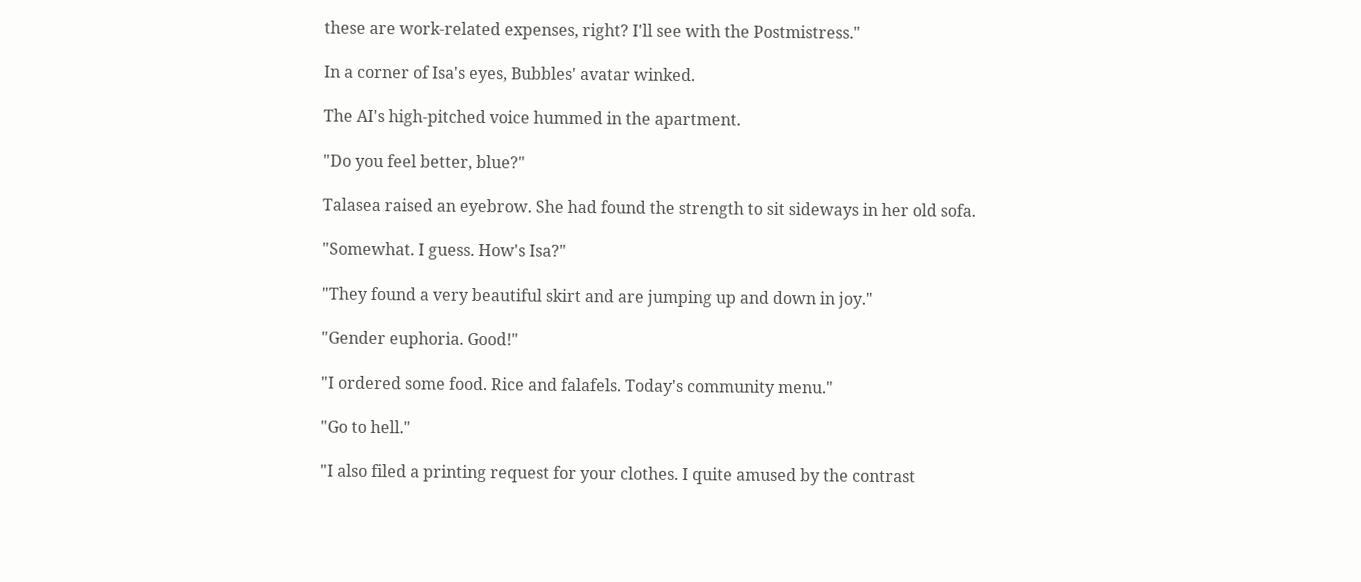these are work-related expenses, right? I'll see with the Postmistress."

In a corner of Isa's eyes, Bubbles' avatar winked.

The AI's high-pitched voice hummed in the apartment.

"Do you feel better, blue?"

Talasea raised an eyebrow. She had found the strength to sit sideways in her old sofa.

"Somewhat. I guess. How's Isa?"

"They found a very beautiful skirt and are jumping up and down in joy."

"Gender euphoria. Good!"

"I ordered some food. Rice and falafels. Today's community menu."

"Go to hell."

"I also filed a printing request for your clothes. I quite amused by the contrast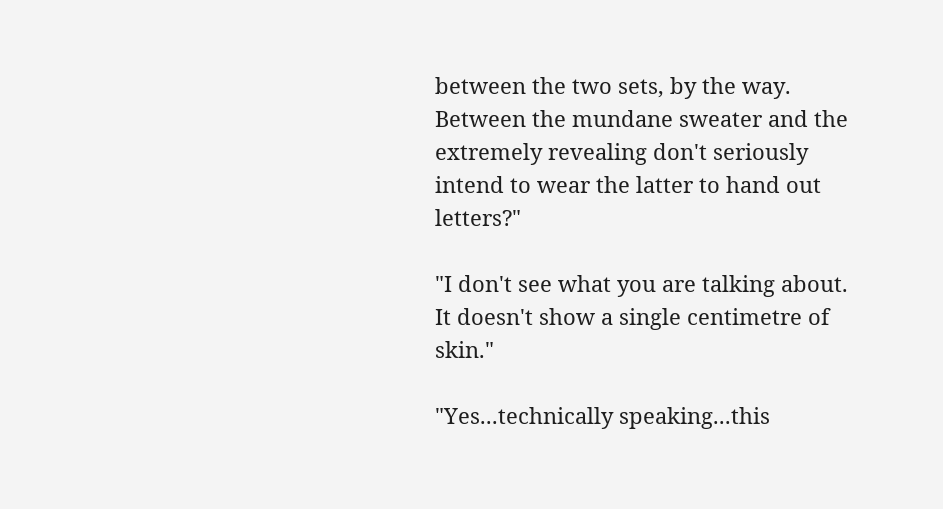between the two sets, by the way. Between the mundane sweater and the extremely revealing don't seriously intend to wear the latter to hand out letters?"

"I don't see what you are talking about. It doesn't show a single centimetre of skin."

"Yes...technically speaking...this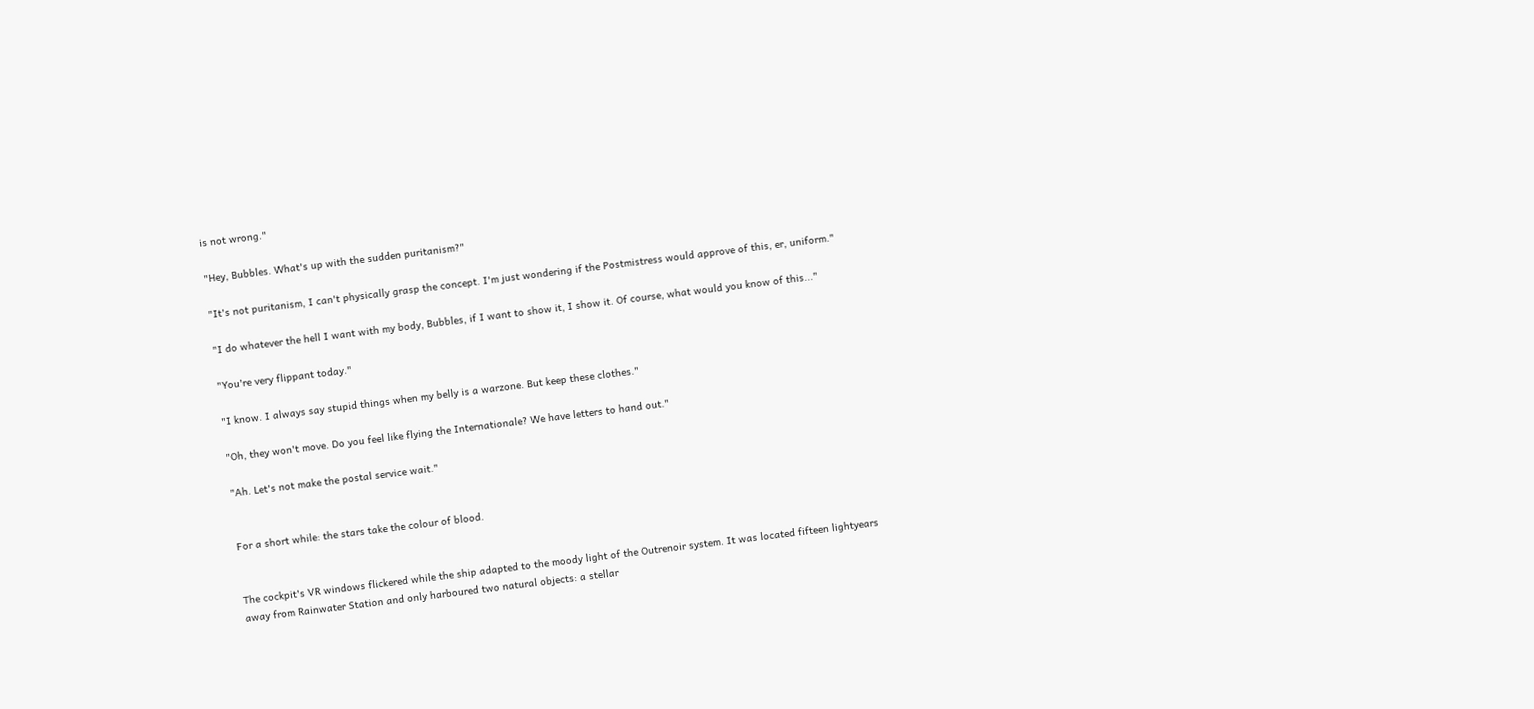is not wrong."

"Hey, Bubbles. What's up with the sudden puritanism?"

"It's not puritanism, I can't physically grasp the concept. I'm just wondering if the Postmistress would approve of this, er, uniform."

"I do whatever the hell I want with my body, Bubbles, if I want to show it, I show it. Of course, what would you know of this..."

"You're very flippant today."

"I know. I always say stupid things when my belly is a warzone. But keep these clothes."

"Oh, they won't move. Do you feel like flying the Internationale? We have letters to hand out."

"Ah. Let's not make the postal service wait."


For a short while: the stars take the colour of blood.


The cockpit's VR windows flickered while the ship adapted to the moody light of the Outrenoir system. It was located fifteen lightyears away from Rainwater Station and only harboured two natural objects: a stellar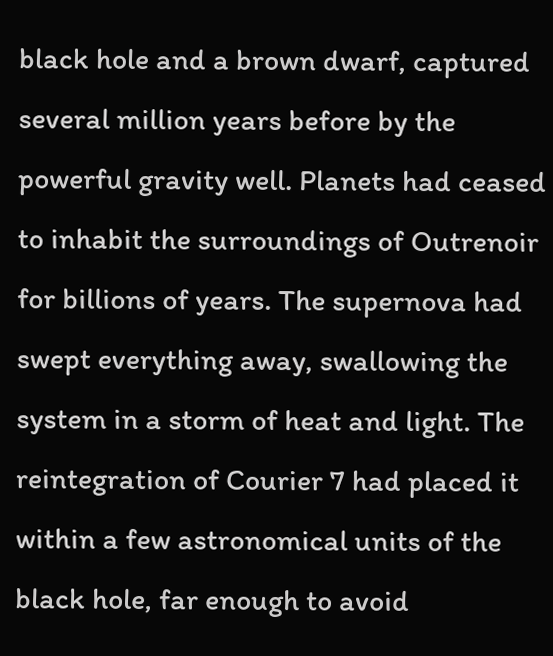black hole and a brown dwarf, captured several million years before by the powerful gravity well. Planets had ceased to inhabit the surroundings of Outrenoir for billions of years. The supernova had swept everything away, swallowing the system in a storm of heat and light. The reintegration of Courier 7 had placed it within a few astronomical units of the black hole, far enough to avoid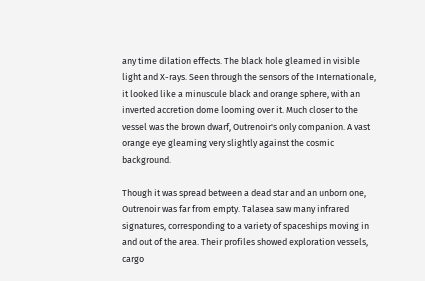any time dilation effects. The black hole gleamed in visible light and X-rays. Seen through the sensors of the Internationale, it looked like a minuscule black and orange sphere, with an inverted accretion dome looming over it. Much closer to the vessel was the brown dwarf, Outrenoir's only companion. A vast orange eye gleaming very slightly against the cosmic background.

Though it was spread between a dead star and an unborn one, Outrenoir was far from empty. Talasea saw many infrared signatures, corresponding to a variety of spaceships moving in and out of the area. Their profiles showed exploration vessels, cargo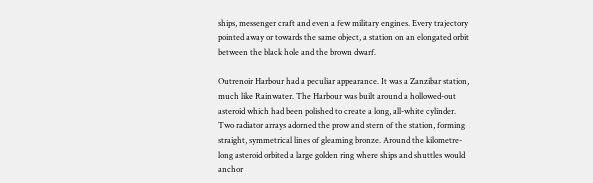ships, messenger craft and even a few military engines. Every trajectory pointed away or towards the same object, a station on an elongated orbit between the black hole and the brown dwarf.

Outrenoir Harbour had a peculiar appearance. It was a Zanzibar station, much like Rainwater. The Harbour was built around a hollowed-out asteroid which had been polished to create a long, all-white cylinder. Two radiator arrays adorned the prow and stern of the station, forming straight, symmetrical lines of gleaming bronze. Around the kilometre-long asteroid orbited a large golden ring where ships and shuttles would anchor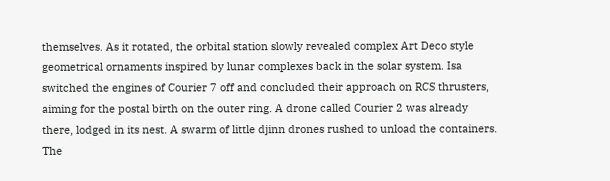themselves. As it rotated, the orbital station slowly revealed complex Art Deco style geometrical ornaments inspired by lunar complexes back in the solar system. Isa switched the engines of Courier 7 off and concluded their approach on RCS thrusters, aiming for the postal birth on the outer ring. A drone called Courier 2 was already there, lodged in its nest. A swarm of little djinn drones rushed to unload the containers. The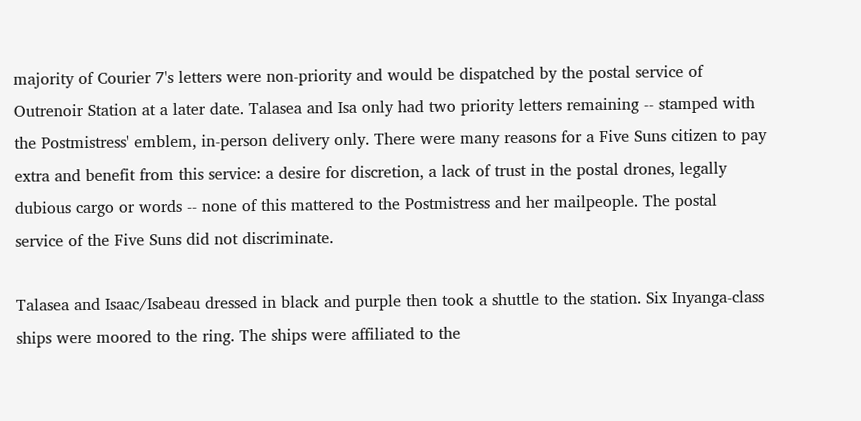majority of Courier 7's letters were non-priority and would be dispatched by the postal service of Outrenoir Station at a later date. Talasea and Isa only had two priority letters remaining -- stamped with the Postmistress' emblem, in-person delivery only. There were many reasons for a Five Suns citizen to pay extra and benefit from this service: a desire for discretion, a lack of trust in the postal drones, legally dubious cargo or words -- none of this mattered to the Postmistress and her mailpeople. The postal service of the Five Suns did not discriminate.

Talasea and Isaac/Isabeau dressed in black and purple then took a shuttle to the station. Six Inyanga-class ships were moored to the ring. The ships were affiliated to the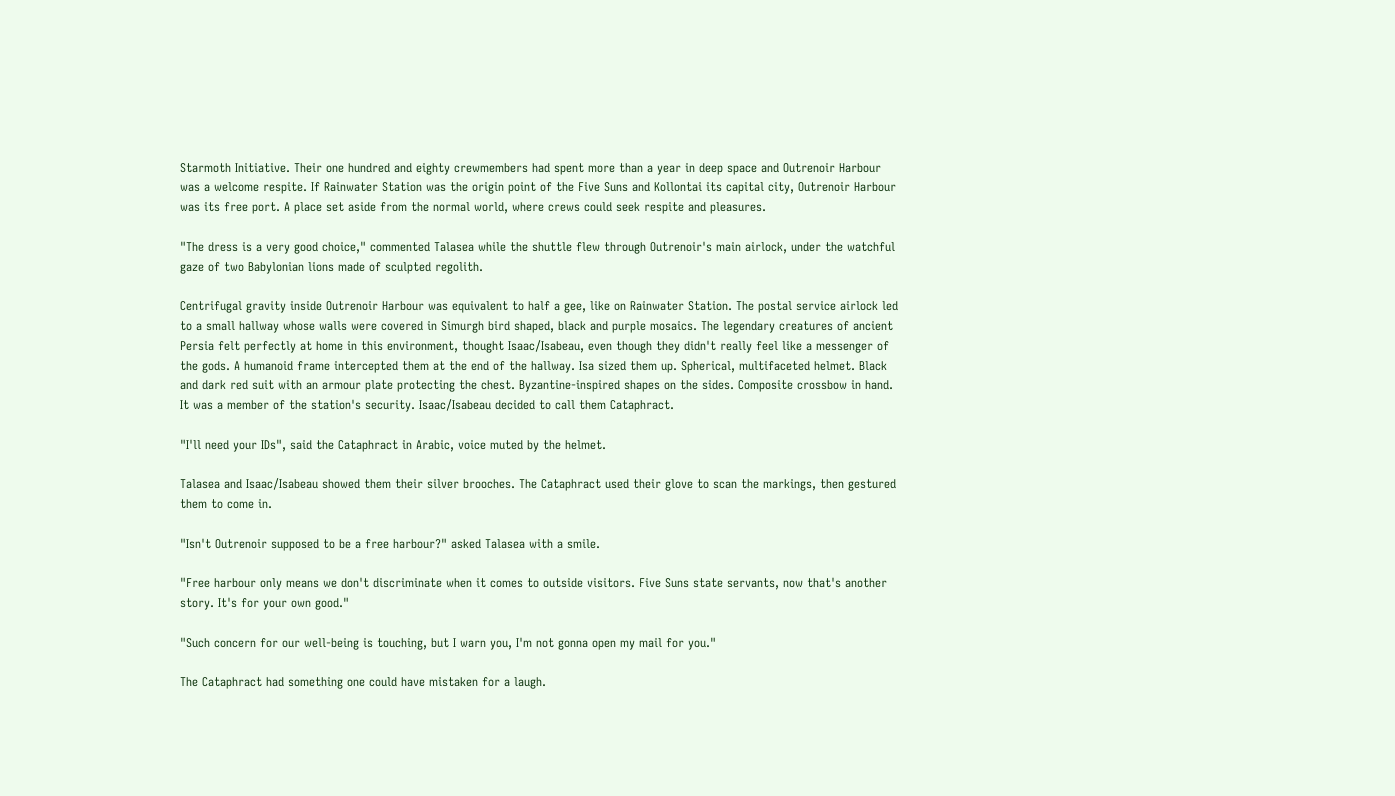Starmoth Initiative. Their one hundred and eighty crewmembers had spent more than a year in deep space and Outrenoir Harbour was a welcome respite. If Rainwater Station was the origin point of the Five Suns and Kollontai its capital city, Outrenoir Harbour was its free port. A place set aside from the normal world, where crews could seek respite and pleasures.

"The dress is a very good choice," commented Talasea while the shuttle flew through Outrenoir's main airlock, under the watchful gaze of two Babylonian lions made of sculpted regolith.

Centrifugal gravity inside Outrenoir Harbour was equivalent to half a gee, like on Rainwater Station. The postal service airlock led to a small hallway whose walls were covered in Simurgh bird shaped, black and purple mosaics. The legendary creatures of ancient Persia felt perfectly at home in this environment, thought Isaac/Isabeau, even though they didn't really feel like a messenger of the gods. A humanoid frame intercepted them at the end of the hallway. Isa sized them up. Spherical, multifaceted helmet. Black and dark red suit with an armour plate protecting the chest. Byzantine-inspired shapes on the sides. Composite crossbow in hand. It was a member of the station's security. Isaac/Isabeau decided to call them Cataphract.

"I'll need your IDs", said the Cataphract in Arabic, voice muted by the helmet.

Talasea and Isaac/Isabeau showed them their silver brooches. The Cataphract used their glove to scan the markings, then gestured them to come in.

"Isn't Outrenoir supposed to be a free harbour?" asked Talasea with a smile.

"Free harbour only means we don't discriminate when it comes to outside visitors. Five Suns state servants, now that's another story. It's for your own good."

"Such concern for our well-being is touching, but I warn you, I'm not gonna open my mail for you."

The Cataphract had something one could have mistaken for a laugh.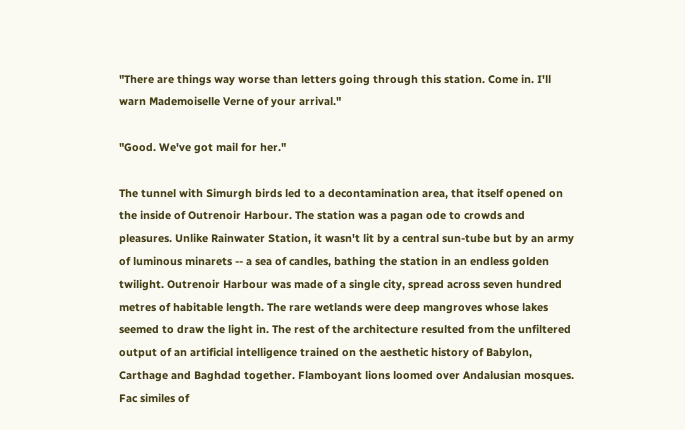"There are things way worse than letters going through this station. Come in. I'll warn Mademoiselle Verne of your arrival."

"Good. We've got mail for her."

The tunnel with Simurgh birds led to a decontamination area, that itself opened on the inside of Outrenoir Harbour. The station was a pagan ode to crowds and pleasures. Unlike Rainwater Station, it wasn't lit by a central sun-tube but by an army of luminous minarets -- a sea of candles, bathing the station in an endless golden twilight. Outrenoir Harbour was made of a single city, spread across seven hundred metres of habitable length. The rare wetlands were deep mangroves whose lakes seemed to draw the light in. The rest of the architecture resulted from the unfiltered output of an artificial intelligence trained on the aesthetic history of Babylon, Carthage and Baghdad together. Flamboyant lions loomed over Andalusian mosques. Fac similes of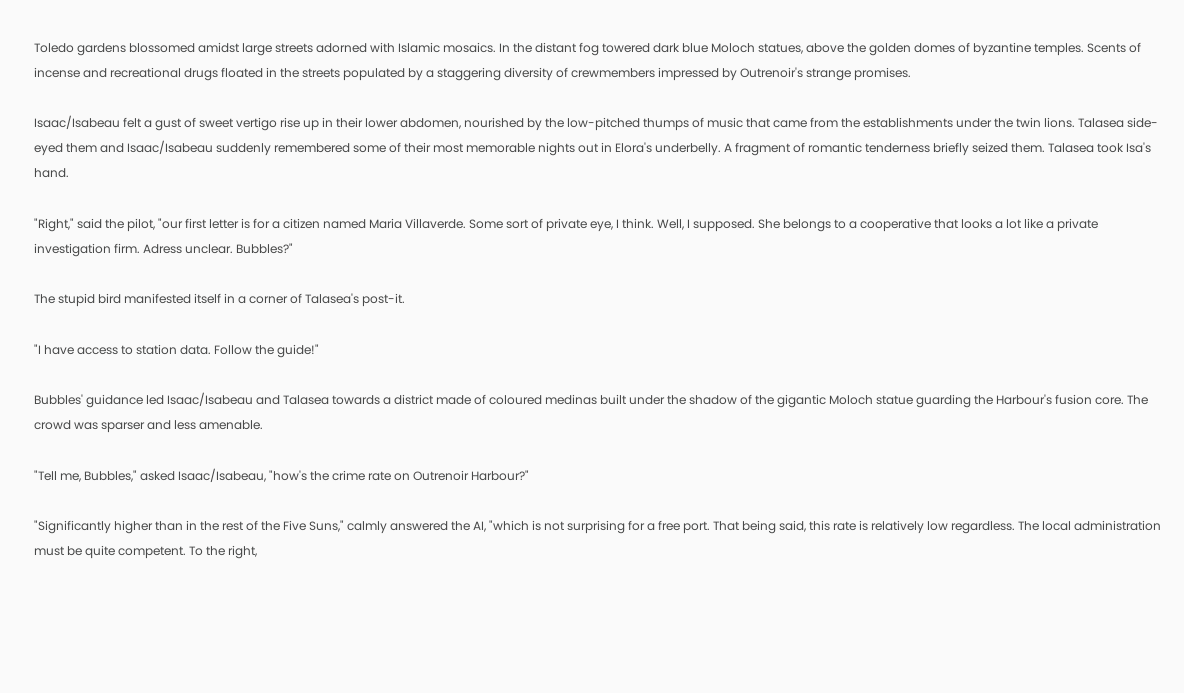Toledo gardens blossomed amidst large streets adorned with Islamic mosaics. In the distant fog towered dark blue Moloch statues, above the golden domes of byzantine temples. Scents of incense and recreational drugs floated in the streets populated by a staggering diversity of crewmembers impressed by Outrenoir's strange promises.

Isaac/Isabeau felt a gust of sweet vertigo rise up in their lower abdomen, nourished by the low-pitched thumps of music that came from the establishments under the twin lions. Talasea side-eyed them and Isaac/Isabeau suddenly remembered some of their most memorable nights out in Elora's underbelly. A fragment of romantic tenderness briefly seized them. Talasea took Isa's hand.

"Right," said the pilot, "our first letter is for a citizen named Maria Villaverde. Some sort of private eye, I think. Well, I supposed. She belongs to a cooperative that looks a lot like a private investigation firm. Adress unclear. Bubbles?"

The stupid bird manifested itself in a corner of Talasea's post-it.

"I have access to station data. Follow the guide!"

Bubbles' guidance led Isaac/Isabeau and Talasea towards a district made of coloured medinas built under the shadow of the gigantic Moloch statue guarding the Harbour's fusion core. The crowd was sparser and less amenable.

"Tell me, Bubbles," asked Isaac/Isabeau, "how's the crime rate on Outrenoir Harbour?"

"Significantly higher than in the rest of the Five Suns," calmly answered the AI, "which is not surprising for a free port. That being said, this rate is relatively low regardless. The local administration must be quite competent. To the right,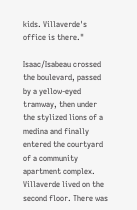kids. Villaverde's office is there."

Isaac/Isabeau crossed the boulevard, passed by a yellow-eyed tramway, then under the stylized lions of a medina and finally entered the courtyard of a community apartment complex. Villaverde lived on the second floor. There was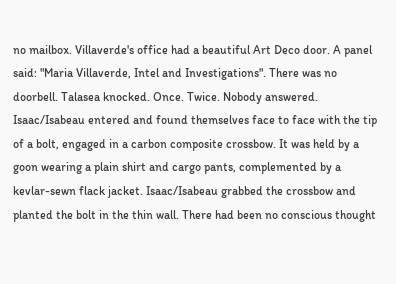no mailbox. Villaverde's office had a beautiful Art Deco door. A panel said: "Maria Villaverde, Intel and Investigations". There was no doorbell. Talasea knocked. Once. Twice. Nobody answered. Isaac/Isabeau entered and found themselves face to face with the tip of a bolt, engaged in a carbon composite crossbow. It was held by a goon wearing a plain shirt and cargo pants, complemented by a kevlar-sewn flack jacket. Isaac/Isabeau grabbed the crossbow and planted the bolt in the thin wall. There had been no conscious thought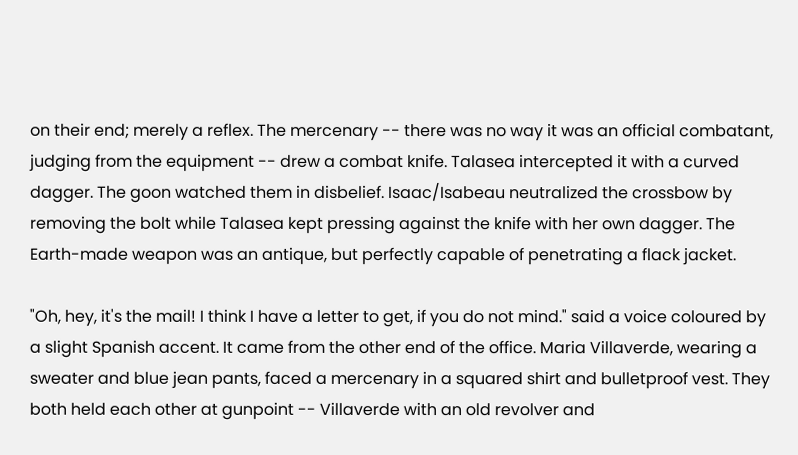on their end; merely a reflex. The mercenary -- there was no way it was an official combatant, judging from the equipment -- drew a combat knife. Talasea intercepted it with a curved dagger. The goon watched them in disbelief. Isaac/Isabeau neutralized the crossbow by removing the bolt while Talasea kept pressing against the knife with her own dagger. The Earth-made weapon was an antique, but perfectly capable of penetrating a flack jacket.

"Oh, hey, it's the mail! I think I have a letter to get, if you do not mind." said a voice coloured by a slight Spanish accent. It came from the other end of the office. Maria Villaverde, wearing a sweater and blue jean pants, faced a mercenary in a squared shirt and bulletproof vest. They both held each other at gunpoint -- Villaverde with an old revolver and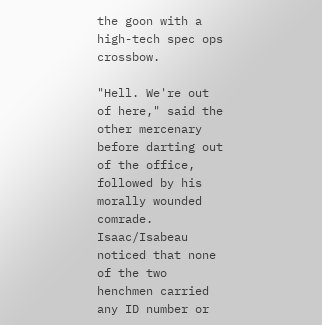the goon with a high-tech spec ops crossbow.

"Hell. We're out of here," said the other mercenary before darting out of the office, followed by his morally wounded comrade. Isaac/Isabeau noticed that none of the two henchmen carried any ID number or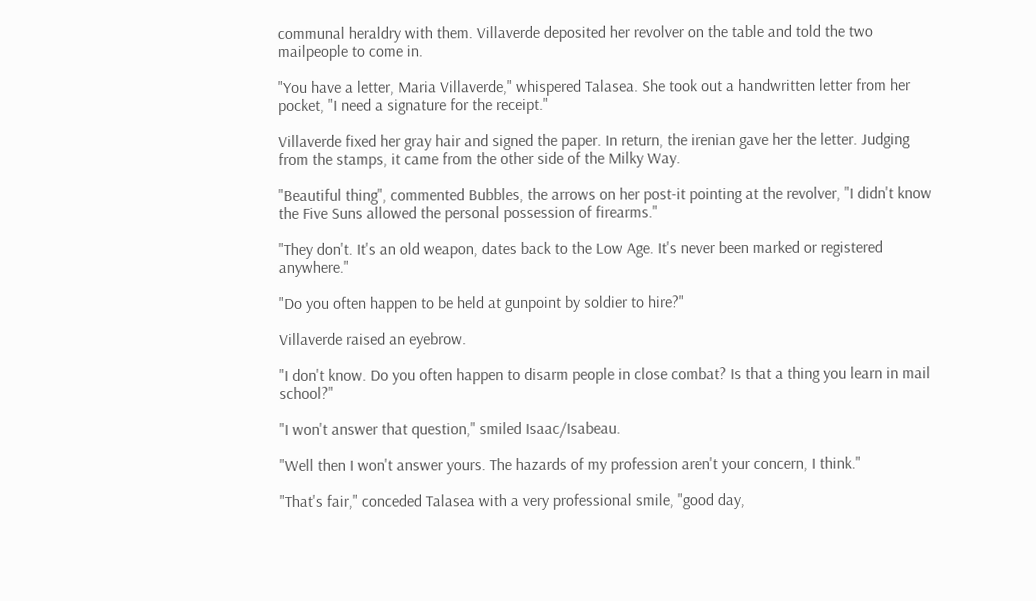communal heraldry with them. Villaverde deposited her revolver on the table and told the two mailpeople to come in.

"You have a letter, Maria Villaverde," whispered Talasea. She took out a handwritten letter from her pocket, "I need a signature for the receipt."

Villaverde fixed her gray hair and signed the paper. In return, the irenian gave her the letter. Judging from the stamps, it came from the other side of the Milky Way.

"Beautiful thing", commented Bubbles, the arrows on her post-it pointing at the revolver, "I didn't know the Five Suns allowed the personal possession of firearms."

"They don't. It's an old weapon, dates back to the Low Age. It's never been marked or registered anywhere."

"Do you often happen to be held at gunpoint by soldier to hire?"

Villaverde raised an eyebrow.

"I don't know. Do you often happen to disarm people in close combat? Is that a thing you learn in mail school?"

"I won't answer that question," smiled Isaac/Isabeau.

"Well then I won't answer yours. The hazards of my profession aren't your concern, I think."

"That's fair," conceded Talasea with a very professional smile, "good day,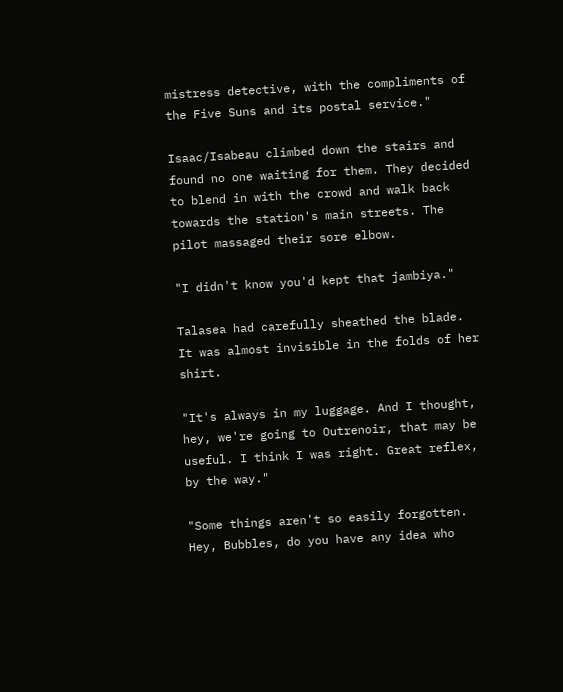mistress detective, with the compliments of the Five Suns and its postal service."

Isaac/Isabeau climbed down the stairs and found no one waiting for them. They decided to blend in with the crowd and walk back towards the station's main streets. The pilot massaged their sore elbow.

"I didn't know you'd kept that jambiya."

Talasea had carefully sheathed the blade. It was almost invisible in the folds of her shirt.

"It's always in my luggage. And I thought, hey, we're going to Outrenoir, that may be useful. I think I was right. Great reflex, by the way."

"Some things aren't so easily forgotten. Hey, Bubbles, do you have any idea who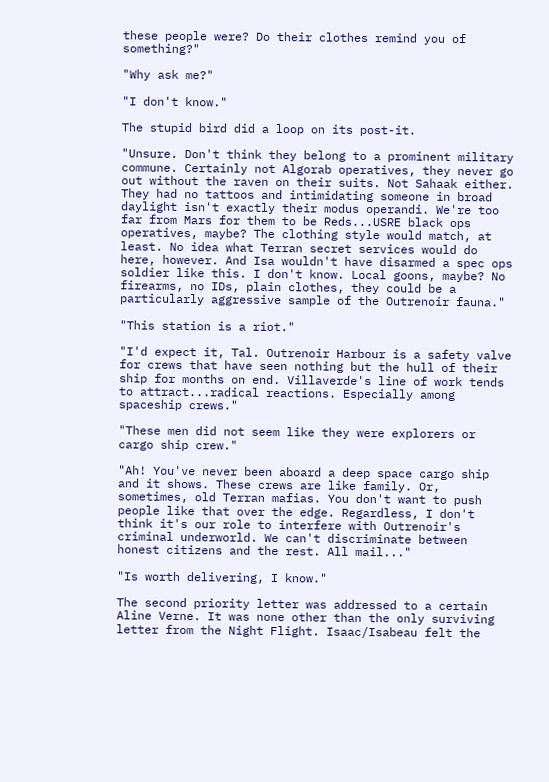these people were? Do their clothes remind you of something?"

"Why ask me?"

"I don't know."

The stupid bird did a loop on its post-it.

"Unsure. Don't think they belong to a prominent military commune. Certainly not Algorab operatives, they never go out without the raven on their suits. Not Sahaak either. They had no tattoos and intimidating someone in broad daylight isn't exactly their modus operandi. We're too far from Mars for them to be Reds...USRE black ops operatives, maybe? The clothing style would match, at least. No idea what Terran secret services would do here, however. And Isa wouldn't have disarmed a spec ops soldier like this. I don't know. Local goons, maybe? No firearms, no IDs, plain clothes, they could be a particularly aggressive sample of the Outrenoir fauna."

"This station is a riot."

"I'd expect it, Tal. Outrenoir Harbour is a safety valve for crews that have seen nothing but the hull of their ship for months on end. Villaverde's line of work tends to attract...radical reactions. Especially among spaceship crews."

"These men did not seem like they were explorers or cargo ship crew."

"Ah! You've never been aboard a deep space cargo ship and it shows. These crews are like family. Or, sometimes, old Terran mafias. You don't want to push people like that over the edge. Regardless, I don't think it's our role to interfere with Outrenoir's criminal underworld. We can't discriminate between honest citizens and the rest. All mail..."

"Is worth delivering, I know."

The second priority letter was addressed to a certain Aline Verne. It was none other than the only surviving letter from the Night Flight. Isaac/Isabeau felt the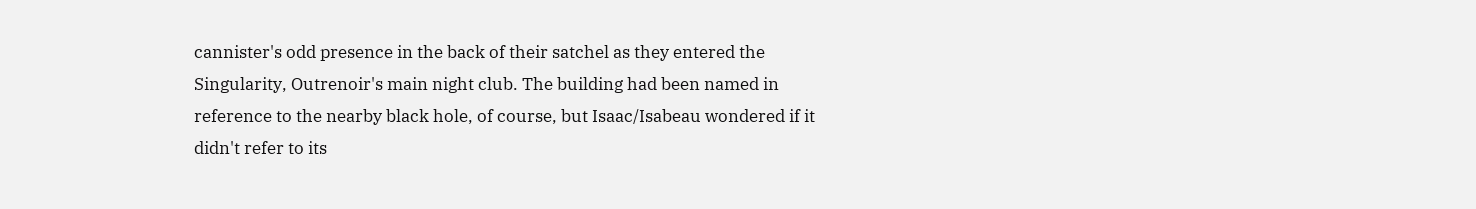cannister's odd presence in the back of their satchel as they entered the Singularity, Outrenoir's main night club. The building had been named in reference to the nearby black hole, of course, but Isaac/Isabeau wondered if it didn't refer to its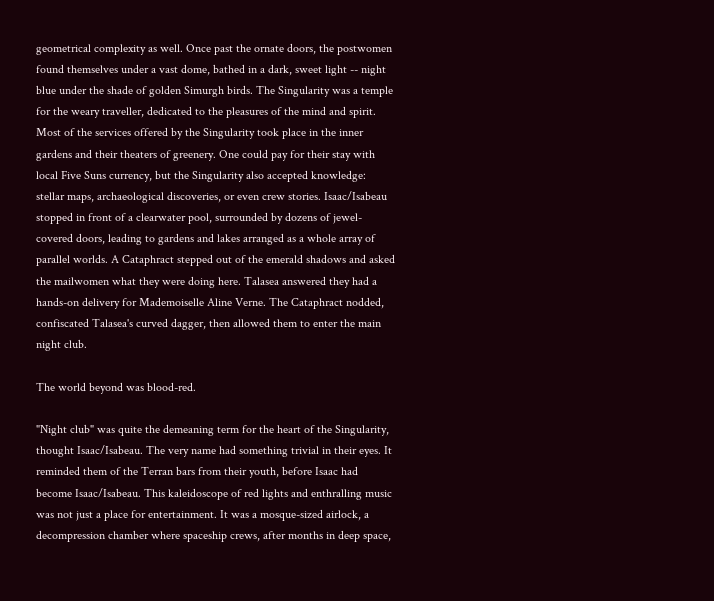geometrical complexity as well. Once past the ornate doors, the postwomen found themselves under a vast dome, bathed in a dark, sweet light -- night blue under the shade of golden Simurgh birds. The Singularity was a temple for the weary traveller, dedicated to the pleasures of the mind and spirit. Most of the services offered by the Singularity took place in the inner gardens and their theaters of greenery. One could pay for their stay with local Five Suns currency, but the Singularity also accepted knowledge: stellar maps, archaeological discoveries, or even crew stories. Isaac/Isabeau stopped in front of a clearwater pool, surrounded by dozens of jewel-covered doors, leading to gardens and lakes arranged as a whole array of parallel worlds. A Cataphract stepped out of the emerald shadows and asked the mailwomen what they were doing here. Talasea answered they had a hands-on delivery for Mademoiselle Aline Verne. The Cataphract nodded, confiscated Talasea's curved dagger, then allowed them to enter the main night club.

The world beyond was blood-red.

"Night club" was quite the demeaning term for the heart of the Singularity, thought Isaac/Isabeau. The very name had something trivial in their eyes. It reminded them of the Terran bars from their youth, before Isaac had become Isaac/Isabeau. This kaleidoscope of red lights and enthralling music was not just a place for entertainment. It was a mosque-sized airlock, a decompression chamber where spaceship crews, after months in deep space,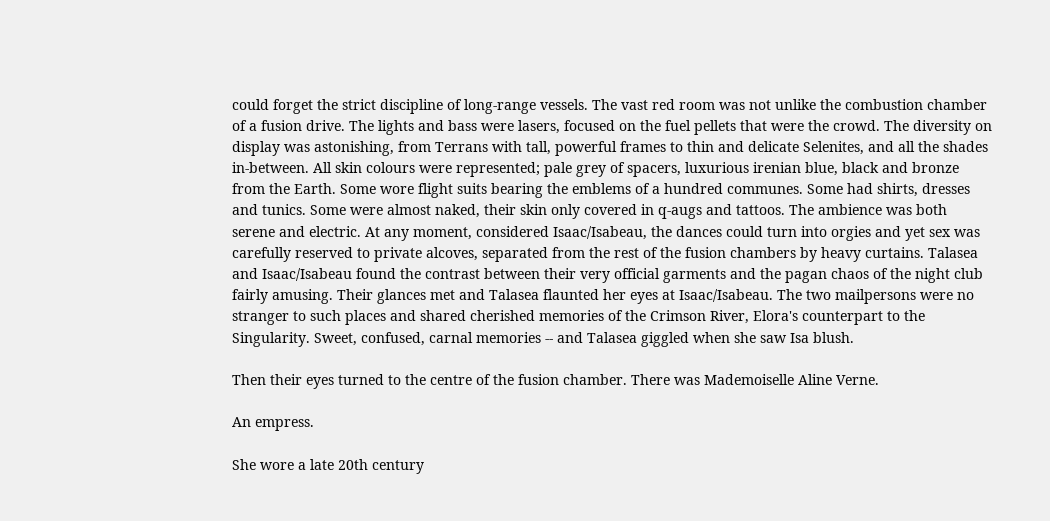could forget the strict discipline of long-range vessels. The vast red room was not unlike the combustion chamber of a fusion drive. The lights and bass were lasers, focused on the fuel pellets that were the crowd. The diversity on display was astonishing, from Terrans with tall, powerful frames to thin and delicate Selenites, and all the shades in-between. All skin colours were represented; pale grey of spacers, luxurious irenian blue, black and bronze from the Earth. Some wore flight suits bearing the emblems of a hundred communes. Some had shirts, dresses and tunics. Some were almost naked, their skin only covered in q-augs and tattoos. The ambience was both serene and electric. At any moment, considered Isaac/Isabeau, the dances could turn into orgies and yet sex was carefully reserved to private alcoves, separated from the rest of the fusion chambers by heavy curtains. Talasea and Isaac/Isabeau found the contrast between their very official garments and the pagan chaos of the night club fairly amusing. Their glances met and Talasea flaunted her eyes at Isaac/Isabeau. The two mailpersons were no stranger to such places and shared cherished memories of the Crimson River, Elora's counterpart to the Singularity. Sweet, confused, carnal memories -- and Talasea giggled when she saw Isa blush.

Then their eyes turned to the centre of the fusion chamber. There was Mademoiselle Aline Verne.

An empress.

She wore a late 20th century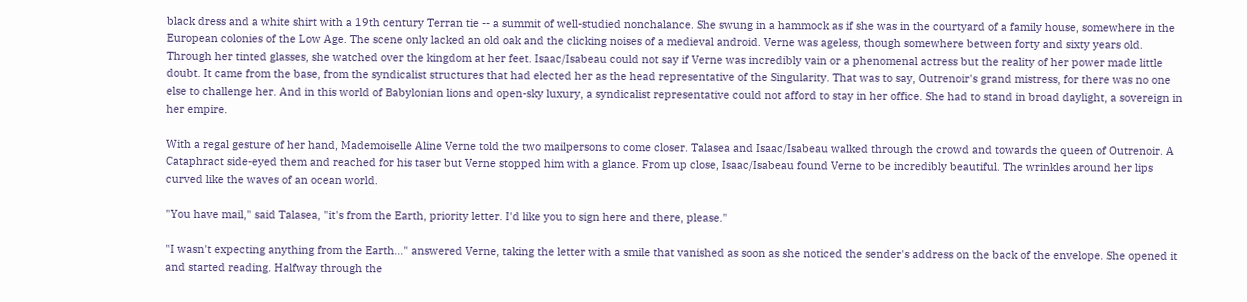black dress and a white shirt with a 19th century Terran tie -- a summit of well-studied nonchalance. She swung in a hammock as if she was in the courtyard of a family house, somewhere in the European colonies of the Low Age. The scene only lacked an old oak and the clicking noises of a medieval android. Verne was ageless, though somewhere between forty and sixty years old. Through her tinted glasses, she watched over the kingdom at her feet. Isaac/Isabeau could not say if Verne was incredibly vain or a phenomenal actress but the reality of her power made little doubt. It came from the base, from the syndicalist structures that had elected her as the head representative of the Singularity. That was to say, Outrenoir's grand mistress, for there was no one else to challenge her. And in this world of Babylonian lions and open-sky luxury, a syndicalist representative could not afford to stay in her office. She had to stand in broad daylight, a sovereign in her empire.

With a regal gesture of her hand, Mademoiselle Aline Verne told the two mailpersons to come closer. Talasea and Isaac/Isabeau walked through the crowd and towards the queen of Outrenoir. A Cataphract side-eyed them and reached for his taser but Verne stopped him with a glance. From up close, Isaac/Isabeau found Verne to be incredibly beautiful. The wrinkles around her lips curved like the waves of an ocean world.

"You have mail," said Talasea, "it's from the Earth, priority letter. I'd like you to sign here and there, please."

"I wasn't expecting anything from the Earth..." answered Verne, taking the letter with a smile that vanished as soon as she noticed the sender's address on the back of the envelope. She opened it and started reading. Halfway through the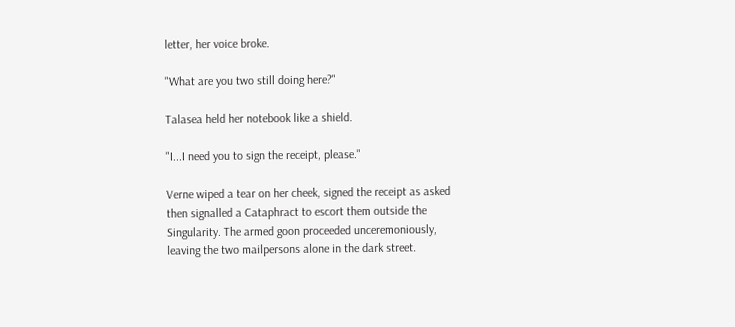letter, her voice broke.

"What are you two still doing here?"

Talasea held her notebook like a shield.

"I...I need you to sign the receipt, please."

Verne wiped a tear on her cheek, signed the receipt as asked then signalled a Cataphract to escort them outside the Singularity. The armed goon proceeded unceremoniously, leaving the two mailpersons alone in the dark street.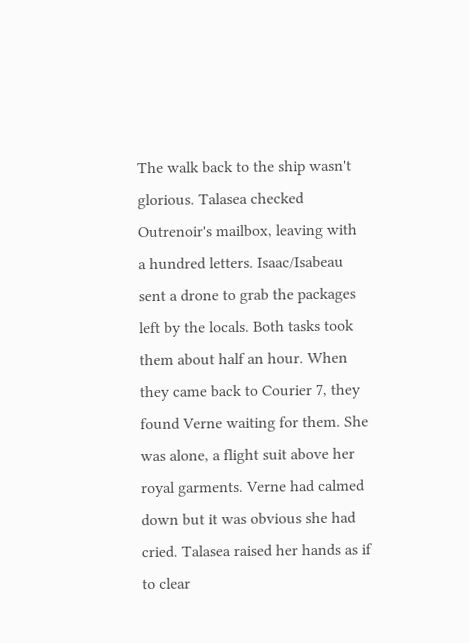The walk back to the ship wasn't glorious. Talasea checked Outrenoir's mailbox, leaving with a hundred letters. Isaac/Isabeau sent a drone to grab the packages left by the locals. Both tasks took them about half an hour. When they came back to Courier 7, they found Verne waiting for them. She was alone, a flight suit above her royal garments. Verne had calmed down but it was obvious she had cried. Talasea raised her hands as if to clear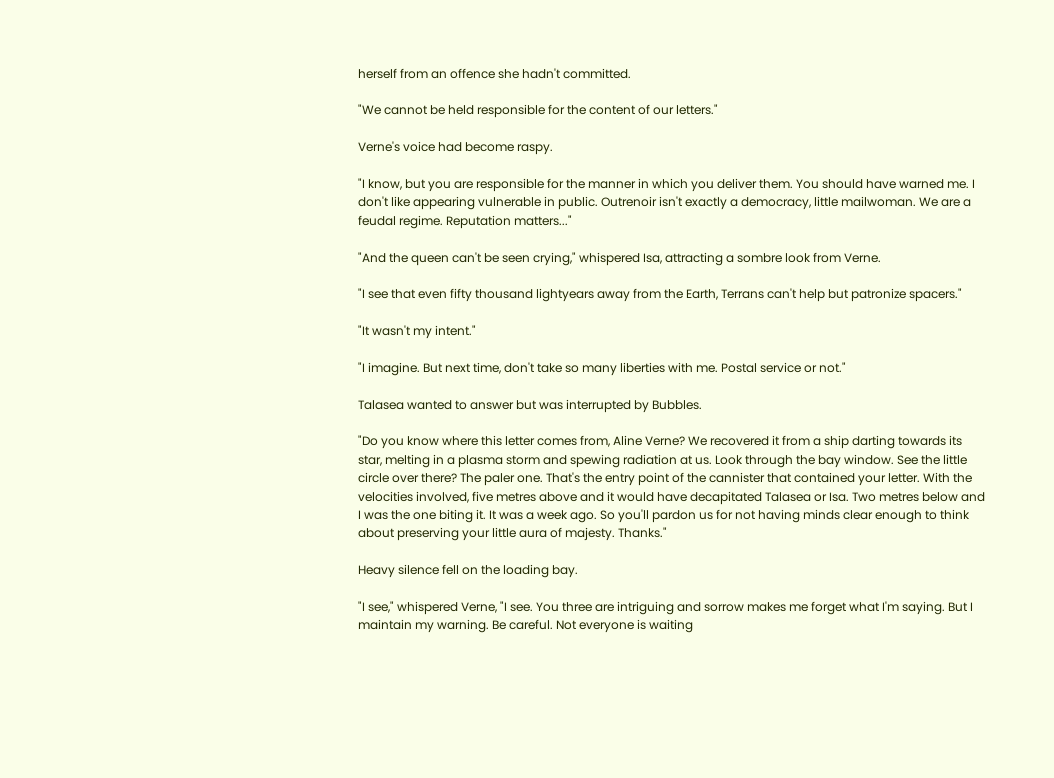herself from an offence she hadn't committed.

"We cannot be held responsible for the content of our letters."

Verne's voice had become raspy.

"I know, but you are responsible for the manner in which you deliver them. You should have warned me. I don't like appearing vulnerable in public. Outrenoir isn't exactly a democracy, little mailwoman. We are a feudal regime. Reputation matters..."

"And the queen can't be seen crying," whispered Isa, attracting a sombre look from Verne.

"I see that even fifty thousand lightyears away from the Earth, Terrans can't help but patronize spacers."

"It wasn't my intent."

"I imagine. But next time, don't take so many liberties with me. Postal service or not."

Talasea wanted to answer but was interrupted by Bubbles.

"Do you know where this letter comes from, Aline Verne? We recovered it from a ship darting towards its star, melting in a plasma storm and spewing radiation at us. Look through the bay window. See the little circle over there? The paler one. That's the entry point of the cannister that contained your letter. With the velocities involved, five metres above and it would have decapitated Talasea or Isa. Two metres below and I was the one biting it. It was a week ago. So you'll pardon us for not having minds clear enough to think about preserving your little aura of majesty. Thanks."

Heavy silence fell on the loading bay.

"I see," whispered Verne, "I see. You three are intriguing and sorrow makes me forget what I'm saying. But I maintain my warning. Be careful. Not everyone is waiting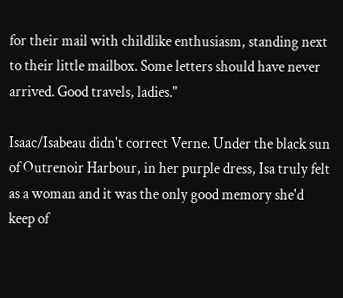for their mail with childlike enthusiasm, standing next to their little mailbox. Some letters should have never arrived. Good travels, ladies."

Isaac/Isabeau didn't correct Verne. Under the black sun of Outrenoir Harbour, in her purple dress, Isa truly felt as a woman and it was the only good memory she'd keep of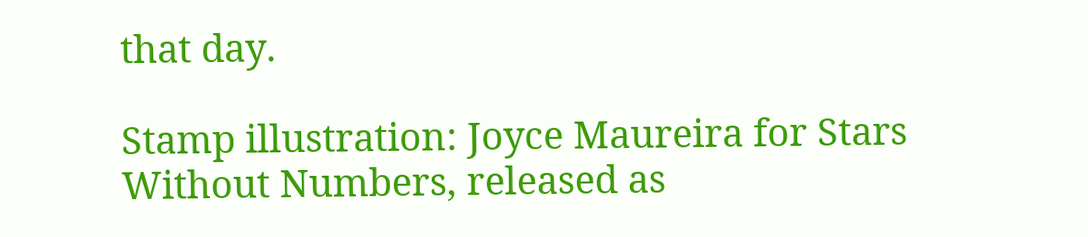that day.

Stamp illustration: Joyce Maureira for Stars Without Numbers, released as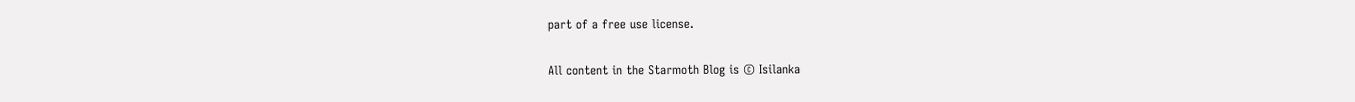part of a free use license.

All content in the Starmoth Blog is © Isilanka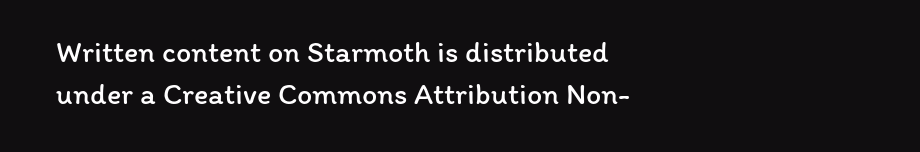Written content on Starmoth is distributed under a Creative Commons Attribution Non-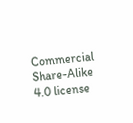Commercial Share-Alike 4.0 license